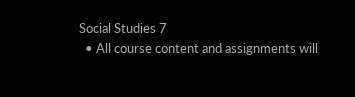Social Studies 7
  • All course content and assignments will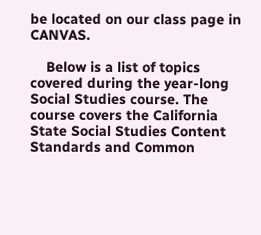be located on our class page in CANVAS.

    Below is a list of topics covered during the year-long Social Studies course. The course covers the California State Social Studies Content Standards and Common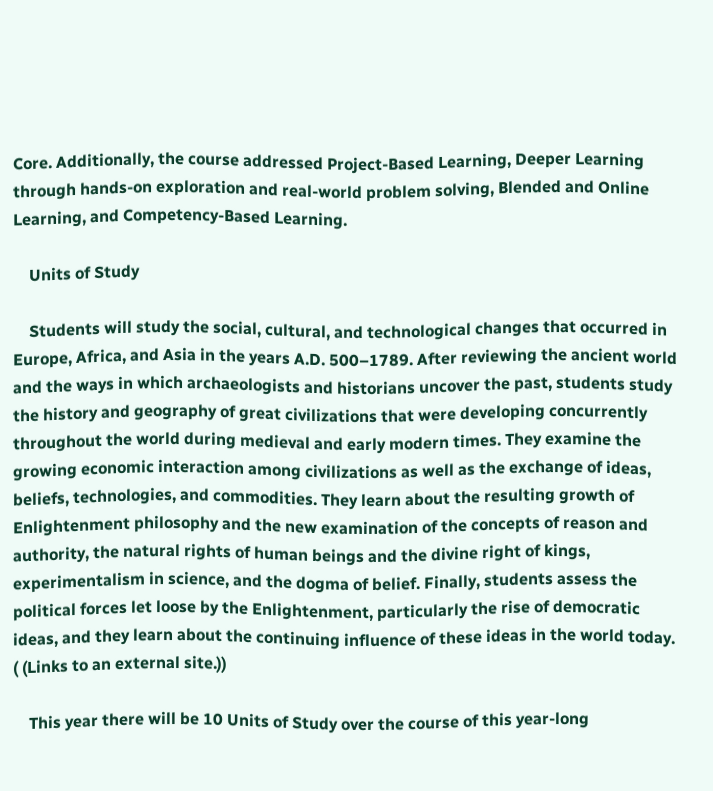Core. Additionally, the course addressed Project-Based Learning, Deeper Learning through hands-on exploration and real-world problem solving, Blended and Online Learning, and Competency-Based Learning.

    Units of Study

    Students will study the social, cultural, and technological changes that occurred in Europe, Africa, and Asia in the years A.D. 500–1789. After reviewing the ancient world and the ways in which archaeologists and historians uncover the past, students study the history and geography of great civilizations that were developing concurrently throughout the world during medieval and early modern times. They examine the growing economic interaction among civilizations as well as the exchange of ideas, beliefs, technologies, and commodities. They learn about the resulting growth of Enlightenment philosophy and the new examination of the concepts of reason and authority, the natural rights of human beings and the divine right of kings, experimentalism in science, and the dogma of belief. Finally, students assess the political forces let loose by the Enlightenment, particularly the rise of democratic ideas, and they learn about the continuing influence of these ideas in the world today. ( (Links to an external site.))

    This year there will be 10 Units of Study over the course of this year-long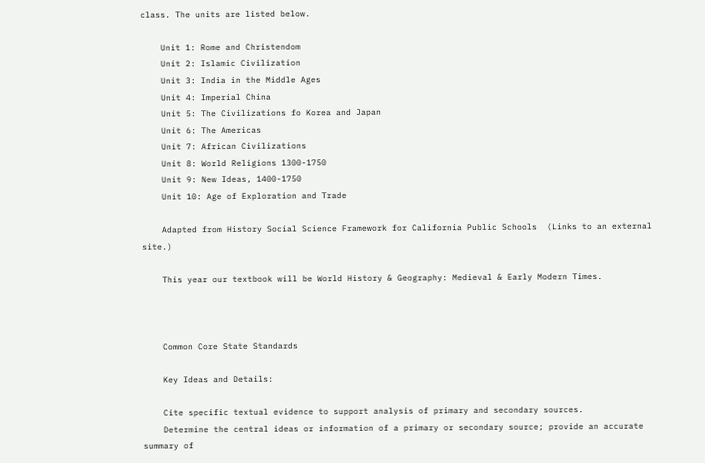class. The units are listed below.

    Unit 1: Rome and Christendom
    Unit 2: Islamic Civilization
    Unit 3: India in the Middle Ages
    Unit 4: Imperial China
    Unit 5: The Civilizations fo Korea and Japan
    Unit 6: The Americas
    Unit 7: African Civilizations
    Unit 8: World Religions 1300-1750
    Unit 9: New Ideas, 1400-1750
    Unit 10: Age of Exploration and Trade

    Adapted from History Social Science Framework for California Public Schools  (Links to an external site.)

    This year our textbook will be World History & Geography: Medieval & Early Modern Times.



    Common Core State Standards

    Key Ideas and Details:

    Cite specific textual evidence to support analysis of primary and secondary sources.
    Determine the central ideas or information of a primary or secondary source; provide an accurate summary of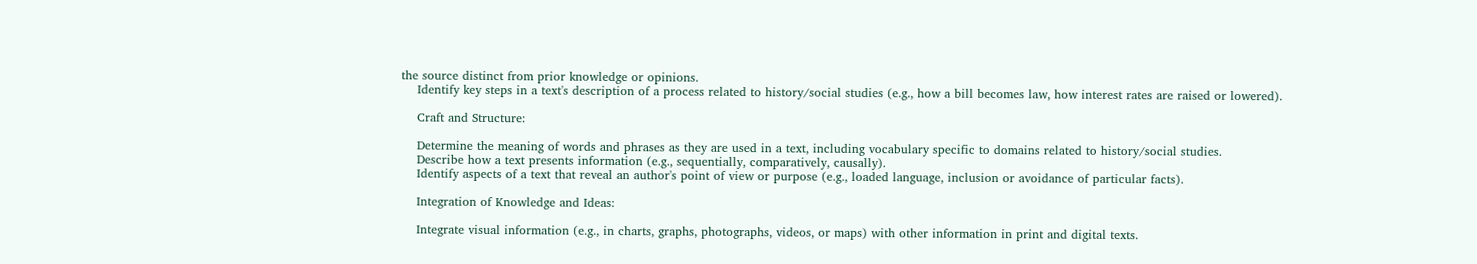the source distinct from prior knowledge or opinions.
    Identify key steps in a text's description of a process related to history/social studies (e.g., how a bill becomes law, how interest rates are raised or lowered).

    Craft and Structure:

    Determine the meaning of words and phrases as they are used in a text, including vocabulary specific to domains related to history/social studies.
    Describe how a text presents information (e.g., sequentially, comparatively, causally).
    Identify aspects of a text that reveal an author's point of view or purpose (e.g., loaded language, inclusion or avoidance of particular facts).

    Integration of Knowledge and Ideas:

    Integrate visual information (e.g., in charts, graphs, photographs, videos, or maps) with other information in print and digital texts.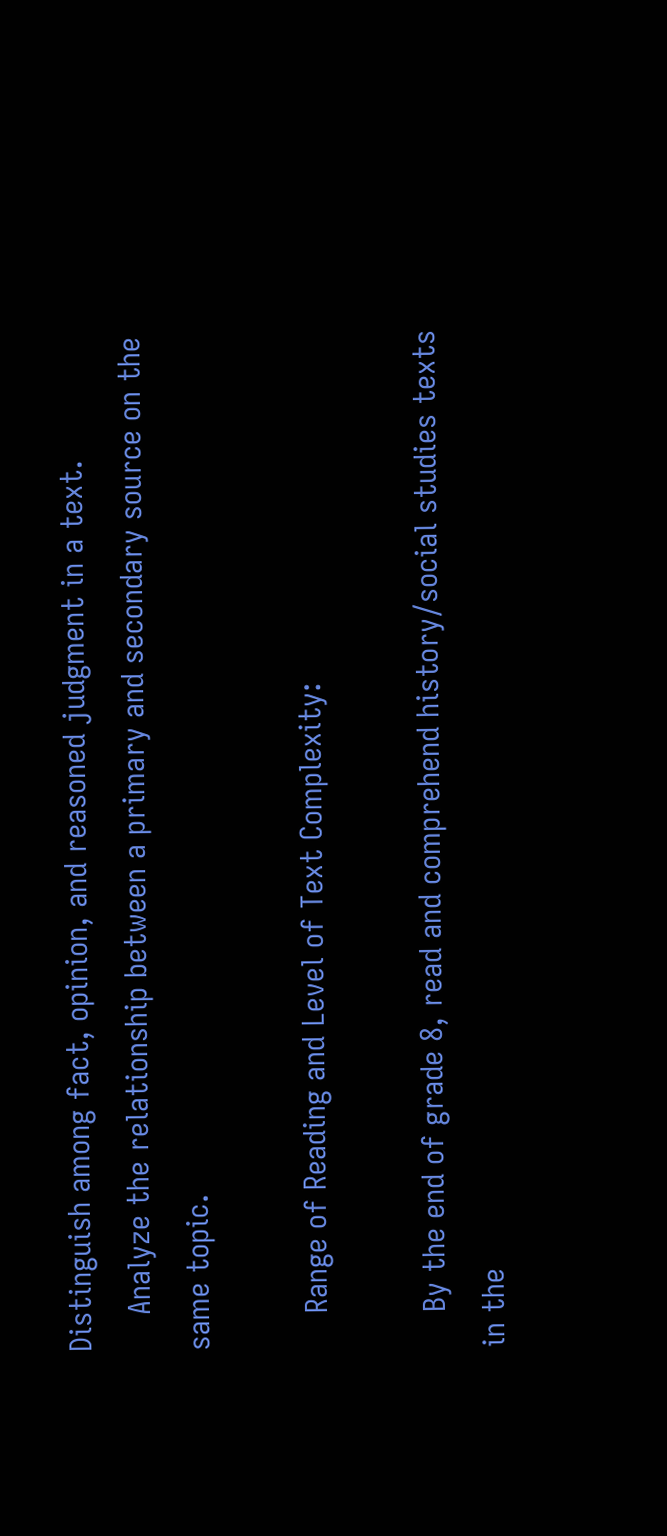Distinguish among fact, opinion, and reasoned judgment in a text.
    Analyze the relationship between a primary and secondary source on the same topic.

    Range of Reading and Level of Text Complexity:

    By the end of grade 8, read and comprehend history/social studies texts in the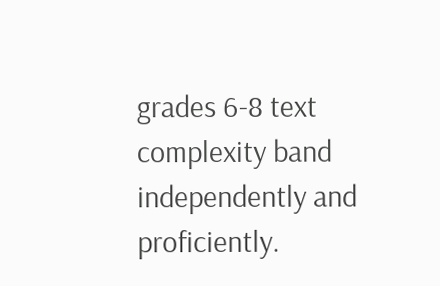grades 6-8 text complexity band independently and proficiently.